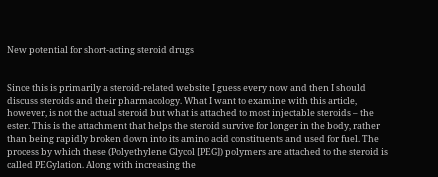New potential for short-acting steroid drugs


Since this is primarily a steroid-related website I guess every now and then I should discuss steroids and their pharmacology. What I want to examine with this article, however, is not the actual steroid but what is attached to most injectable steroids – the ester. This is the attachment that helps the steroid survive for longer in the body, rather than being rapidly broken down into its amino acid constituents and used for fuel. The process by which these (Polyethylene Glycol [PEG]) polymers are attached to the steroid is called PEGylation. Along with increasing the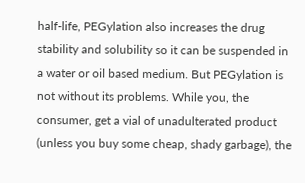half-life, PEGylation also increases the drug stability and solubility so it can be suspended in a water or oil based medium. But PEGylation is not without its problems. While you, the consumer, get a vial of unadulterated product (unless you buy some cheap, shady garbage), the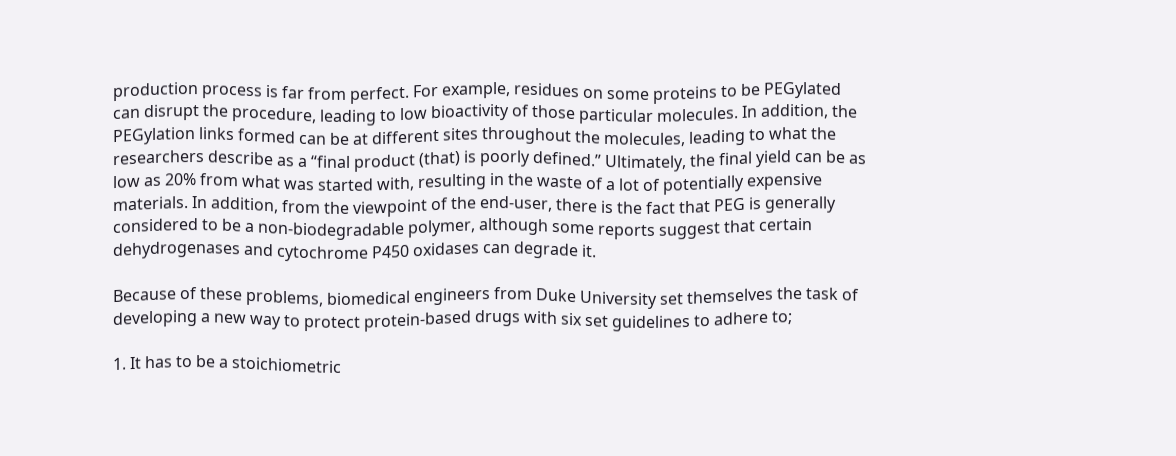production process is far from perfect. For example, residues on some proteins to be PEGylated can disrupt the procedure, leading to low bioactivity of those particular molecules. In addition, the PEGylation links formed can be at different sites throughout the molecules, leading to what the researchers describe as a “final product (that) is poorly defined.” Ultimately, the final yield can be as low as 20% from what was started with, resulting in the waste of a lot of potentially expensive materials. In addition, from the viewpoint of the end-user, there is the fact that PEG is generally considered to be a non-biodegradable polymer, although some reports suggest that certain dehydrogenases and cytochrome P450 oxidases can degrade it.

Because of these problems, biomedical engineers from Duke University set themselves the task of developing a new way to protect protein-based drugs with six set guidelines to adhere to;

1. It has to be a stoichiometric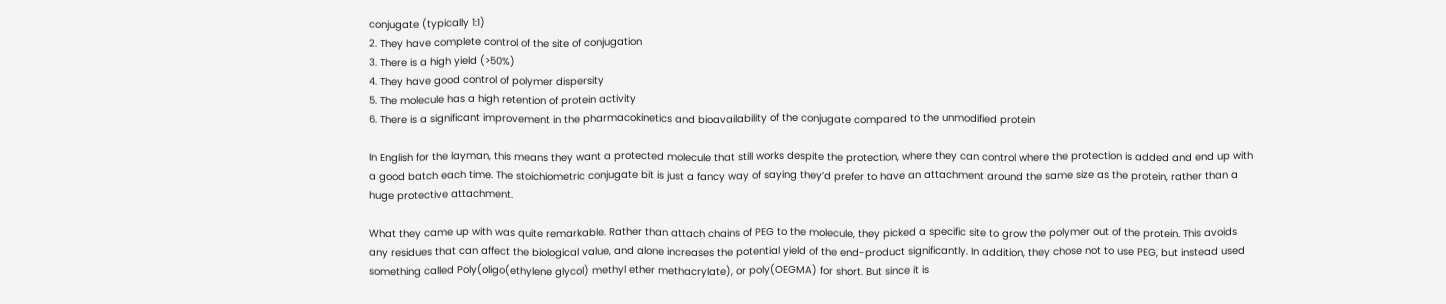conjugate (typically 1:1)
2. They have complete control of the site of conjugation
3. There is a high yield (>50%)
4. They have good control of polymer dispersity
5. The molecule has a high retention of protein activity
6. There is a significant improvement in the pharmacokinetics and bioavailability of the conjugate compared to the unmodified protein

In English for the layman, this means they want a protected molecule that still works despite the protection, where they can control where the protection is added and end up with a good batch each time. The stoichiometric conjugate bit is just a fancy way of saying they’d prefer to have an attachment around the same size as the protein, rather than a huge protective attachment.

What they came up with was quite remarkable. Rather than attach chains of PEG to the molecule, they picked a specific site to grow the polymer out of the protein. This avoids any residues that can affect the biological value, and alone increases the potential yield of the end-product significantly. In addition, they chose not to use PEG, but instead used something called Poly(oligo(ethylene glycol) methyl ether methacrylate), or poly(OEGMA) for short. But since it is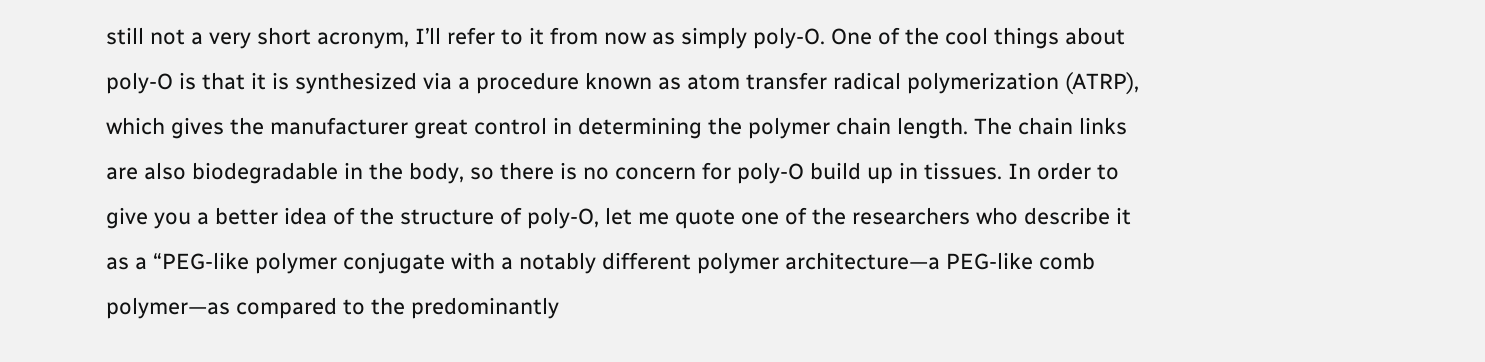still not a very short acronym, I’ll refer to it from now as simply poly-O. One of the cool things about poly-O is that it is synthesized via a procedure known as atom transfer radical polymerization (ATRP), which gives the manufacturer great control in determining the polymer chain length. The chain links are also biodegradable in the body, so there is no concern for poly-O build up in tissues. In order to give you a better idea of the structure of poly-O, let me quote one of the researchers who describe it as a “PEG-like polymer conjugate with a notably different polymer architecture—a PEG-like comb polymer—as compared to the predominantly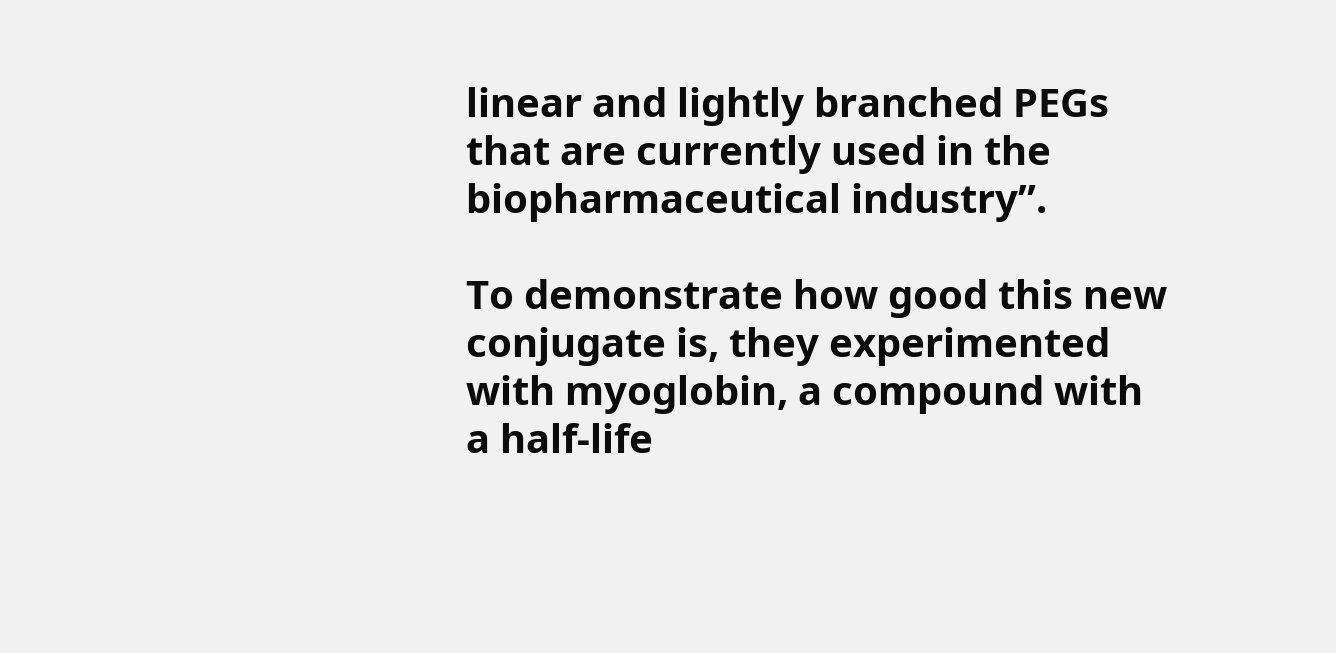linear and lightly branched PEGs that are currently used in the biopharmaceutical industry”.

To demonstrate how good this new conjugate is, they experimented with myoglobin, a compound with a half-life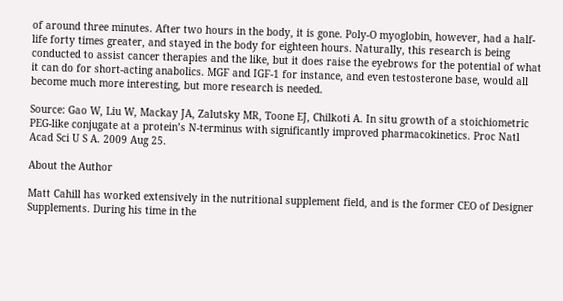of around three minutes. After two hours in the body, it is gone. Poly-O myoglobin, however, had a half-life forty times greater, and stayed in the body for eighteen hours. Naturally, this research is being conducted to assist cancer therapies and the like, but it does raise the eyebrows for the potential of what it can do for short-acting anabolics. MGF and IGF-1 for instance, and even testosterone base, would all become much more interesting, but more research is needed.

Source: Gao W, Liu W, Mackay JA, Zalutsky MR, Toone EJ, Chilkoti A. In situ growth of a stoichiometric PEG-like conjugate at a protein’s N-terminus with significantly improved pharmacokinetics. Proc Natl Acad Sci U S A. 2009 Aug 25.

About the Author

Matt Cahill has worked extensively in the nutritional supplement field, and is the former CEO of Designer Supplements. During his time in the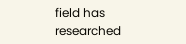field has researched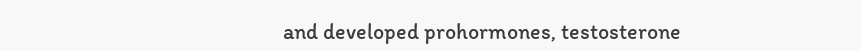and developed prohormones, testosterone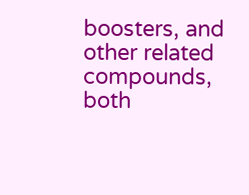boosters, and other related compounds, both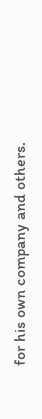for his own company and others.